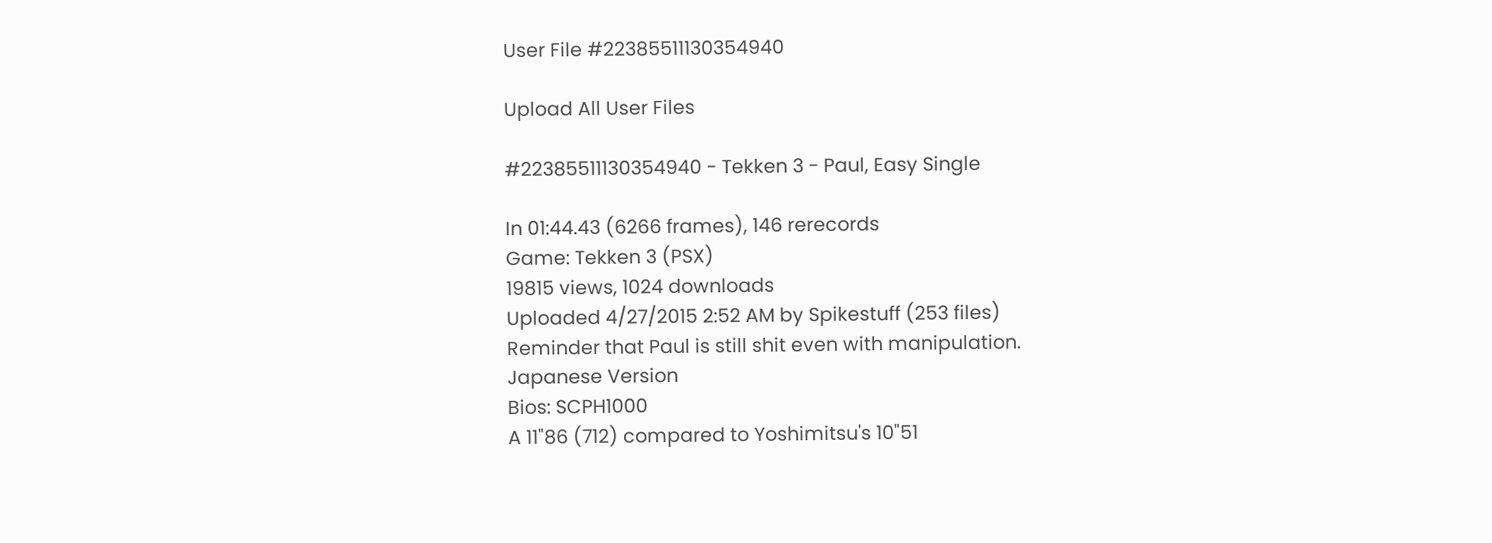User File #22385511130354940

Upload All User Files

#22385511130354940 - Tekken 3 - Paul, Easy Single

In 01:44.43 (6266 frames), 146 rerecords
Game: Tekken 3 (PSX)
19815 views, 1024 downloads
Uploaded 4/27/2015 2:52 AM by Spikestuff (253 files)
Reminder that Paul is still shit even with manipulation.
Japanese Version
Bios: SCPH1000
A 11"86 (712) compared to Yoshimitsu's 10"51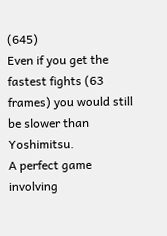(645)
Even if you get the fastest fights (63 frames) you would still be slower than Yoshimitsu.
A perfect game involving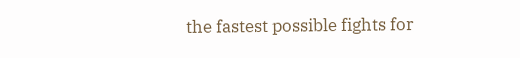the fastest possible fights for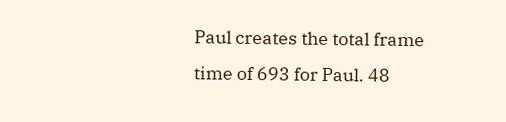Paul creates the total frame time of 693 for Paul. 48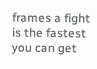frames a fight is the fastest you can get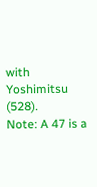with Yoshimitsu (528).
Note: A 47 is a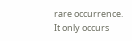rare occurrence. It only occurs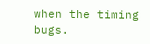when the timing bugs.